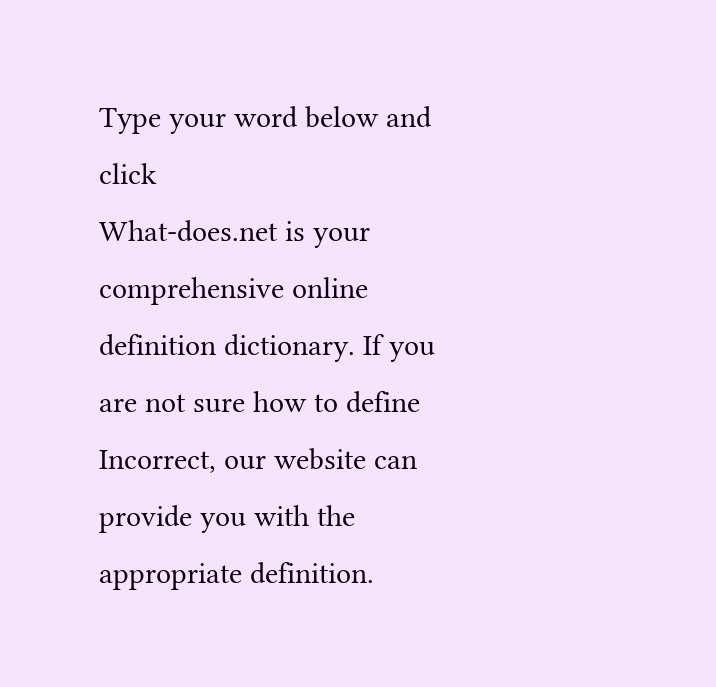Type your word below and click
What-does.net is your comprehensive online definition dictionary. If you are not sure how to define Incorrect, our website can provide you with the appropriate definition.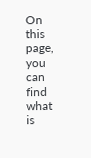On this page, you can find what is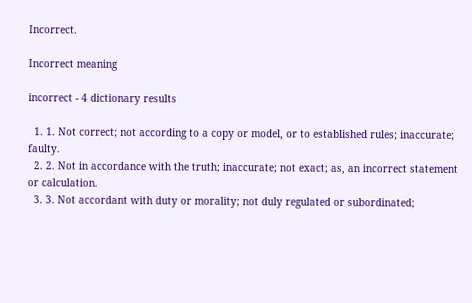Incorrect.

Incorrect meaning

incorrect - 4 dictionary results

  1. 1. Not correct; not according to a copy or model, or to established rules; inaccurate; faulty.
  2. 2. Not in accordance with the truth; inaccurate; not exact; as, an incorrect statement or calculation.
  3. 3. Not accordant with duty or morality; not duly regulated or subordinated;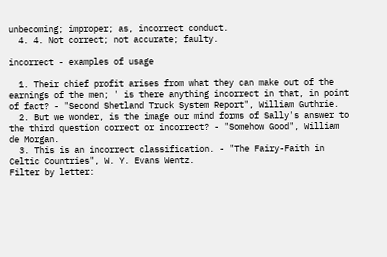unbecoming; improper; as, incorrect conduct.
  4. 4. Not correct; not accurate; faulty.

incorrect - examples of usage

  1. Their chief profit arises from what they can make out of the earnings of the men; ' is there anything incorrect in that, in point of fact? - "Second Shetland Truck System Report", William Guthrie.
  2. But we wonder, is the image our mind forms of Sally's answer to the third question correct or incorrect? - "Somehow Good", William de Morgan.
  3. This is an incorrect classification. - "The Fairy-Faith in Celtic Countries", W. Y. Evans Wentz.
Filter by letter: